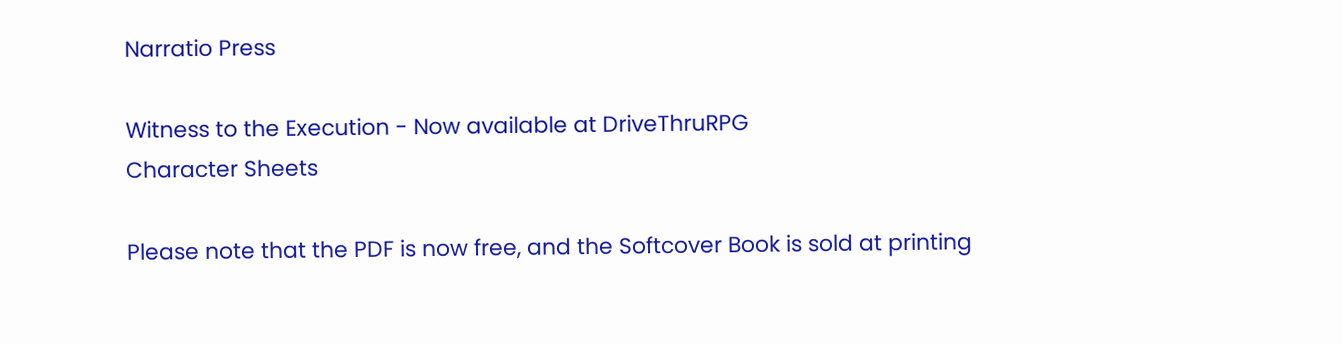Narratio Press

Witness to the Execution - Now available at DriveThruRPG
Character Sheets

Please note that the PDF is now free, and the Softcover Book is sold at printing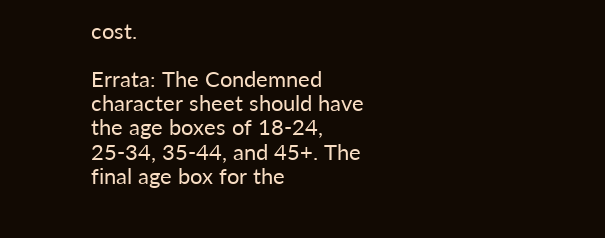cost.

Errata: The Condemned character sheet should have the age boxes of 18-24, 25-34, 35-44, and 45+. The final age box for the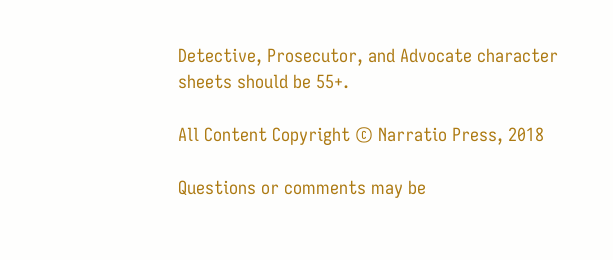Detective, Prosecutor, and Advocate character sheets should be 55+.

All Content Copyright © Narratio Press, 2018

Questions or comments may be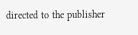directed to the publisher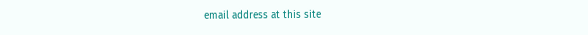email address at this site